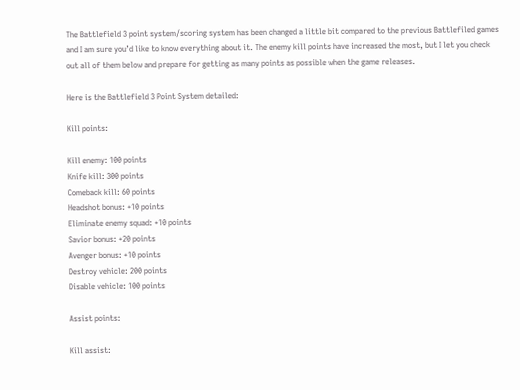The Battlefield 3 point system/scoring system has been changed a little bit compared to the previous Battlefiled games and I am sure you’d like to know everything about it. The enemy kill points have increased the most, but I let you check out all of them below and prepare for getting as many points as possible when the game releases.

Here is the Battlefield 3 Point System detailed:

Kill points:

Kill enemy: 100 points
Knife kill: 300 points
Comeback kill: 60 points
Headshot bonus: +10 points
Eliminate enemy squad: +10 points
Savior bonus: +20 points
Avenger bonus: +10 points
Destroy vehicle: 200 points
Disable vehicle: 100 points

Assist points:

Kill assist: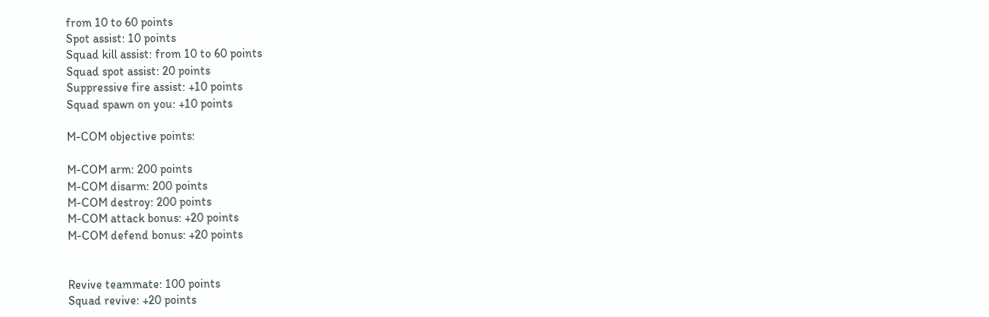from 10 to 60 points
Spot assist: 10 points
Squad kill assist: from 10 to 60 points
Squad spot assist: 20 points
Suppressive fire assist: +10 points
Squad spawn on you: +10 points

M-COM objective points:

M-COM arm: 200 points
M-COM disarm: 200 points
M-COM destroy: 200 points
M-COM attack bonus: +20 points
M-COM defend bonus: +20 points


Revive teammate: 100 points
Squad revive: +20 points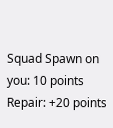Squad Spawn on you: 10 points
Repair: +20 points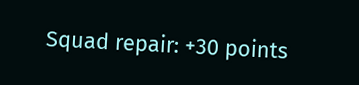Squad repair: +30 points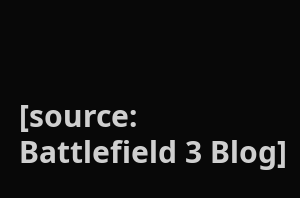[source: Battlefield 3 Blog]